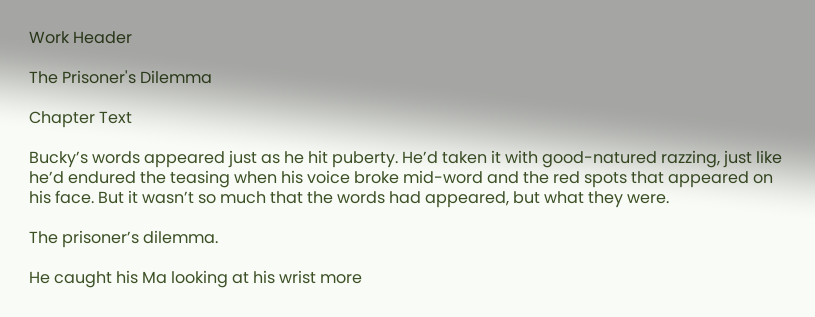Work Header

The Prisoner's Dilemma

Chapter Text

Bucky’s words appeared just as he hit puberty. He’d taken it with good-natured razzing, just like he’d endured the teasing when his voice broke mid-word and the red spots that appeared on his face. But it wasn’t so much that the words had appeared, but what they were.

The prisoner’s dilemma.

He caught his Ma looking at his wrist more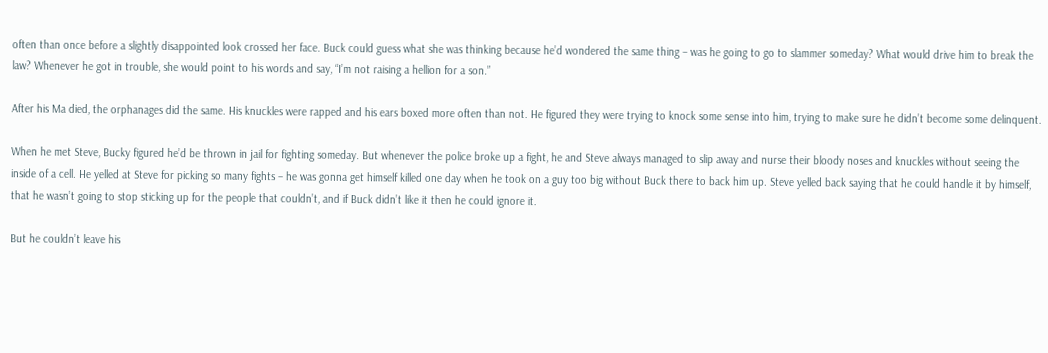often than once before a slightly disappointed look crossed her face. Buck could guess what she was thinking because he’d wondered the same thing – was he going to go to slammer someday? What would drive him to break the law? Whenever he got in trouble, she would point to his words and say, “I’m not raising a hellion for a son.”

After his Ma died, the orphanages did the same. His knuckles were rapped and his ears boxed more often than not. He figured they were trying to knock some sense into him, trying to make sure he didn’t become some delinquent.

When he met Steve, Bucky figured he’d be thrown in jail for fighting someday. But whenever the police broke up a fight, he and Steve always managed to slip away and nurse their bloody noses and knuckles without seeing the inside of a cell. He yelled at Steve for picking so many fights – he was gonna get himself killed one day when he took on a guy too big without Buck there to back him up. Steve yelled back saying that he could handle it by himself, that he wasn’t going to stop sticking up for the people that couldn’t, and if Buck didn’t like it then he could ignore it.

But he couldn’t leave his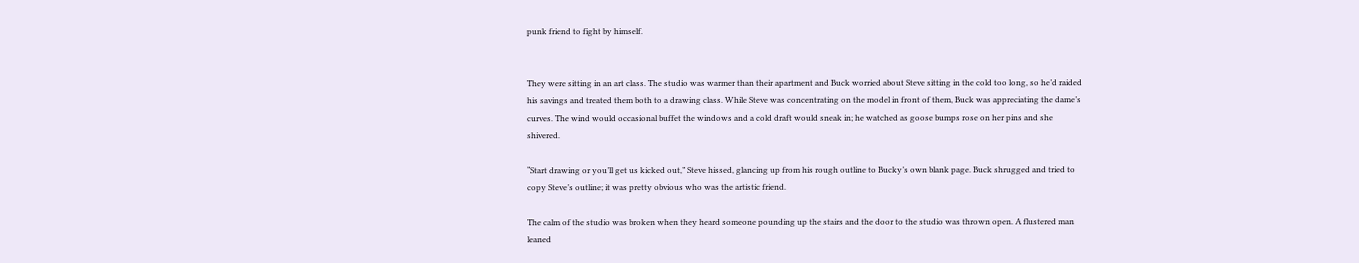punk friend to fight by himself.


They were sitting in an art class. The studio was warmer than their apartment and Buck worried about Steve sitting in the cold too long, so he’d raided his savings and treated them both to a drawing class. While Steve was concentrating on the model in front of them, Buck was appreciating the dame’s curves. The wind would occasional buffet the windows and a cold draft would sneak in; he watched as goose bumps rose on her pins and she shivered.

“Start drawing or you’ll get us kicked out,” Steve hissed, glancing up from his rough outline to Bucky’s own blank page. Buck shrugged and tried to copy Steve’s outline; it was pretty obvious who was the artistic friend.

The calm of the studio was broken when they heard someone pounding up the stairs and the door to the studio was thrown open. A flustered man leaned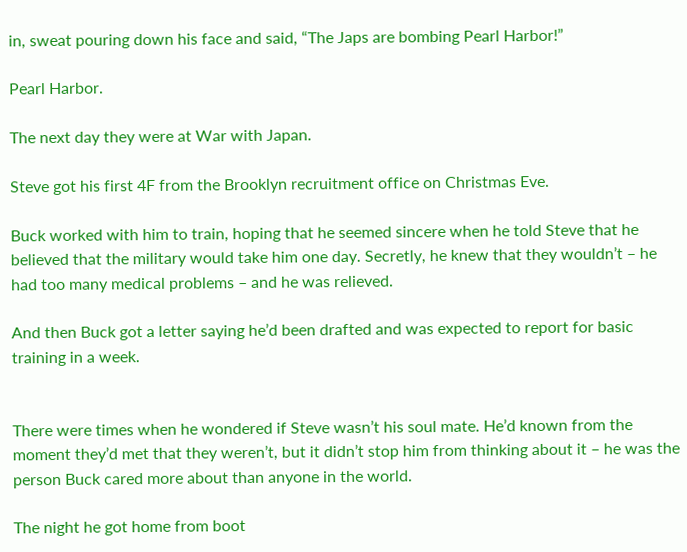in, sweat pouring down his face and said, “The Japs are bombing Pearl Harbor!”

Pearl Harbor.

The next day they were at War with Japan.

Steve got his first 4F from the Brooklyn recruitment office on Christmas Eve.

Buck worked with him to train, hoping that he seemed sincere when he told Steve that he believed that the military would take him one day. Secretly, he knew that they wouldn’t – he had too many medical problems – and he was relieved.

And then Buck got a letter saying he’d been drafted and was expected to report for basic training in a week.


There were times when he wondered if Steve wasn’t his soul mate. He’d known from the moment they’d met that they weren’t, but it didn’t stop him from thinking about it – he was the person Buck cared more about than anyone in the world.

The night he got home from boot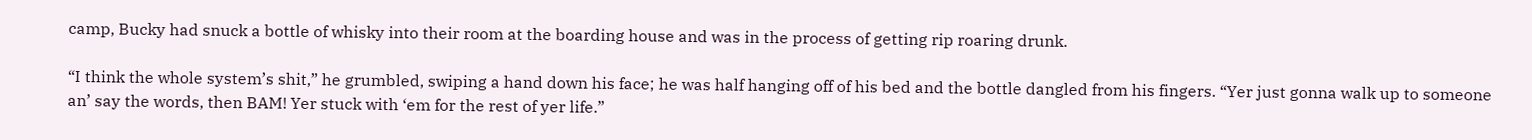camp, Bucky had snuck a bottle of whisky into their room at the boarding house and was in the process of getting rip roaring drunk.

“I think the whole system’s shit,” he grumbled, swiping a hand down his face; he was half hanging off of his bed and the bottle dangled from his fingers. “Yer just gonna walk up to someone an’ say the words, then BAM! Yer stuck with ‘em for the rest of yer life.”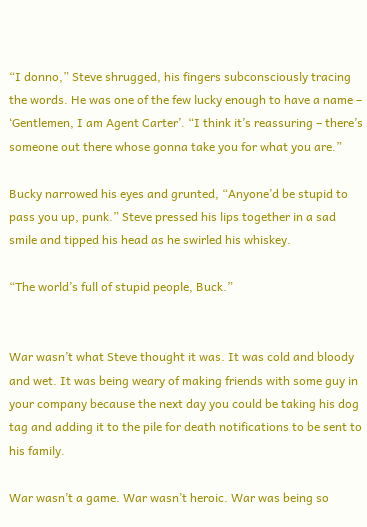“I donno,” Steve shrugged, his fingers subconsciously tracing the words. He was one of the few lucky enough to have a name – ‘Gentlemen, I am Agent Carter’. “I think it’s reassuring – there’s someone out there whose gonna take you for what you are.”

Bucky narrowed his eyes and grunted, “Anyone’d be stupid to pass you up, punk.” Steve pressed his lips together in a sad smile and tipped his head as he swirled his whiskey.

“The world’s full of stupid people, Buck.”


War wasn’t what Steve thought it was. It was cold and bloody and wet. It was being weary of making friends with some guy in your company because the next day you could be taking his dog tag and adding it to the pile for death notifications to be sent to his family.

War wasn’t a game. War wasn’t heroic. War was being so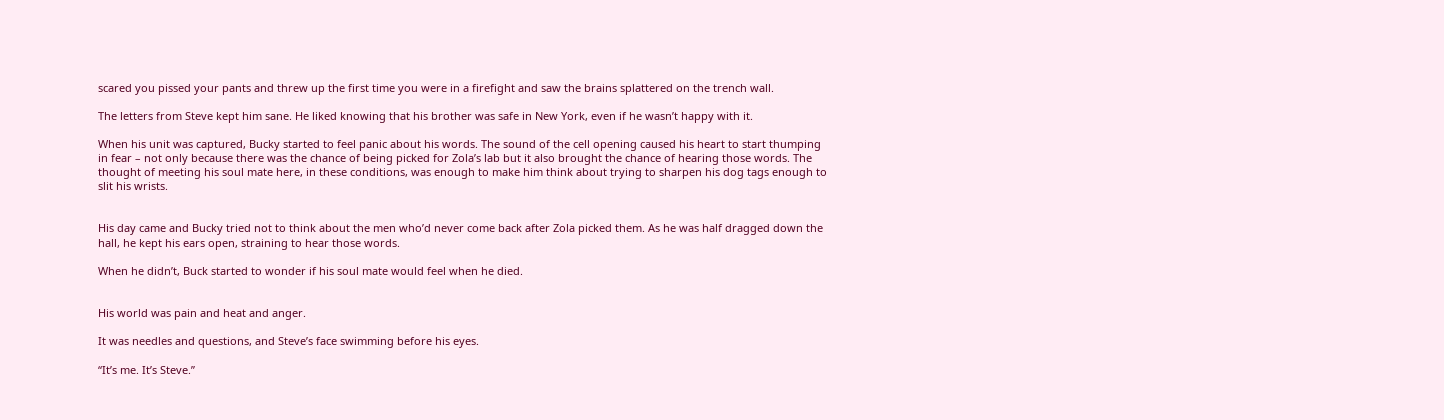scared you pissed your pants and threw up the first time you were in a firefight and saw the brains splattered on the trench wall.

The letters from Steve kept him sane. He liked knowing that his brother was safe in New York, even if he wasn’t happy with it.

When his unit was captured, Bucky started to feel panic about his words. The sound of the cell opening caused his heart to start thumping in fear – not only because there was the chance of being picked for Zola’s lab but it also brought the chance of hearing those words. The thought of meeting his soul mate here, in these conditions, was enough to make him think about trying to sharpen his dog tags enough to slit his wrists.


His day came and Bucky tried not to think about the men who’d never come back after Zola picked them. As he was half dragged down the hall, he kept his ears open, straining to hear those words.

When he didn’t, Buck started to wonder if his soul mate would feel when he died.


His world was pain and heat and anger.

It was needles and questions, and Steve’s face swimming before his eyes.

“It’s me. It’s Steve.”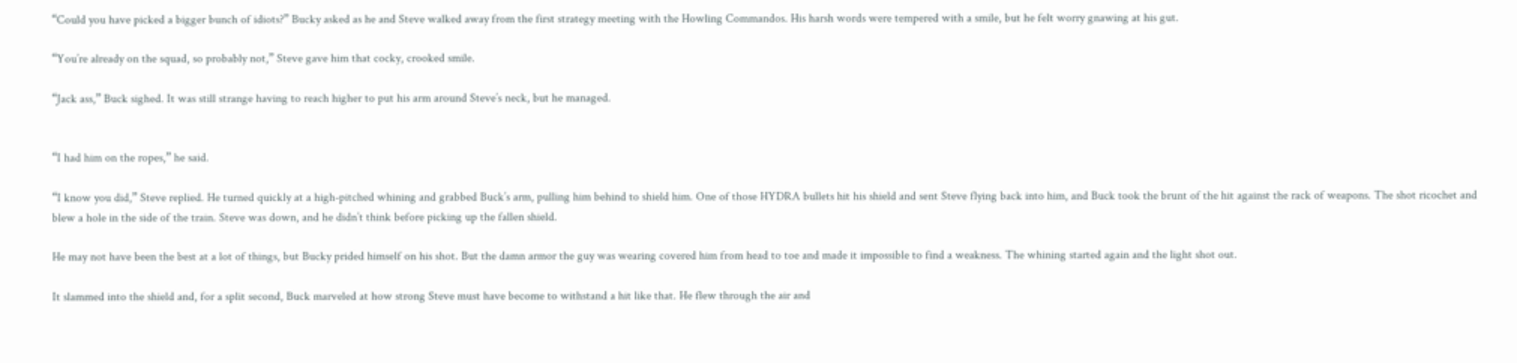“Could you have picked a bigger bunch of idiots?” Bucky asked as he and Steve walked away from the first strategy meeting with the Howling Commandos. His harsh words were tempered with a smile, but he felt worry gnawing at his gut.

“You’re already on the squad, so probably not,” Steve gave him that cocky, crooked smile.

“Jack ass,” Buck sighed. It was still strange having to reach higher to put his arm around Steve’s neck, but he managed.


“I had him on the ropes,” he said.

“I know you did,” Steve replied. He turned quickly at a high-pitched whining and grabbed Buck’s arm, pulling him behind to shield him. One of those HYDRA bullets hit his shield and sent Steve flying back into him, and Buck took the brunt of the hit against the rack of weapons. The shot ricochet and blew a hole in the side of the train. Steve was down, and he didn’t think before picking up the fallen shield.

He may not have been the best at a lot of things, but Bucky prided himself on his shot. But the damn armor the guy was wearing covered him from head to toe and made it impossible to find a weakness. The whining started again and the light shot out.

It slammed into the shield and, for a split second, Buck marveled at how strong Steve must have become to withstand a hit like that. He flew through the air and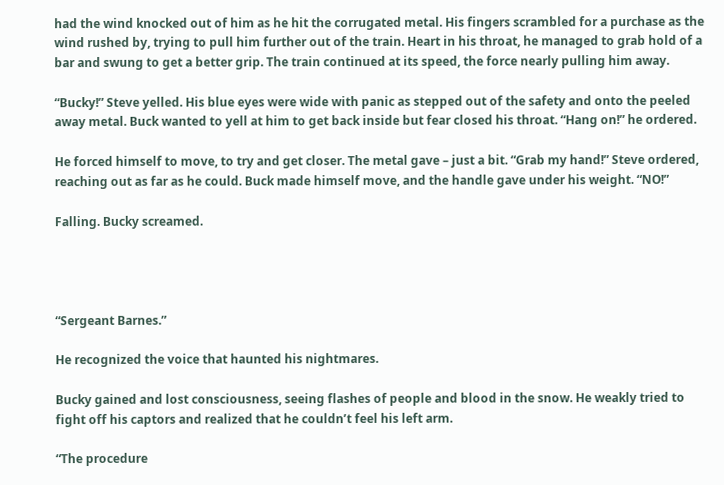had the wind knocked out of him as he hit the corrugated metal. His fingers scrambled for a purchase as the wind rushed by, trying to pull him further out of the train. Heart in his throat, he managed to grab hold of a bar and swung to get a better grip. The train continued at its speed, the force nearly pulling him away.

“Bucky!” Steve yelled. His blue eyes were wide with panic as stepped out of the safety and onto the peeled away metal. Buck wanted to yell at him to get back inside but fear closed his throat. “Hang on!” he ordered.

He forced himself to move, to try and get closer. The metal gave – just a bit. “Grab my hand!” Steve ordered, reaching out as far as he could. Buck made himself move, and the handle gave under his weight. “NO!”

Falling. Bucky screamed.




“Sergeant Barnes.”

He recognized the voice that haunted his nightmares.

Bucky gained and lost consciousness, seeing flashes of people and blood in the snow. He weakly tried to fight off his captors and realized that he couldn’t feel his left arm.

“The procedure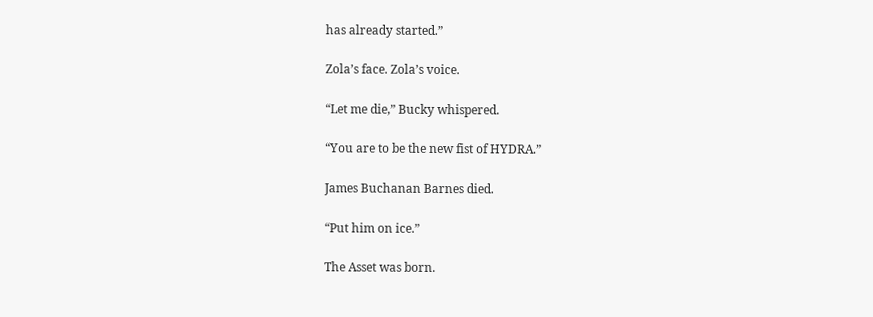has already started.”

Zola’s face. Zola’s voice.

“Let me die,” Bucky whispered.

“You are to be the new fist of HYDRA.”

James Buchanan Barnes died.

“Put him on ice.”

The Asset was born.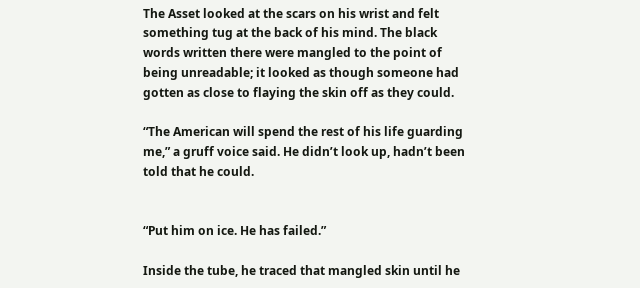The Asset looked at the scars on his wrist and felt something tug at the back of his mind. The black words written there were mangled to the point of being unreadable; it looked as though someone had gotten as close to flaying the skin off as they could.

“The American will spend the rest of his life guarding me,” a gruff voice said. He didn’t look up, hadn’t been told that he could.


“Put him on ice. He has failed.”

Inside the tube, he traced that mangled skin until he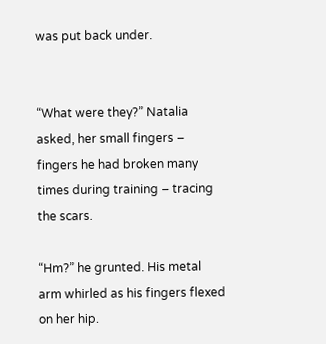was put back under.


“What were they?” Natalia asked, her small fingers – fingers he had broken many times during training – tracing the scars.

“Hm?” he grunted. His metal arm whirled as his fingers flexed on her hip.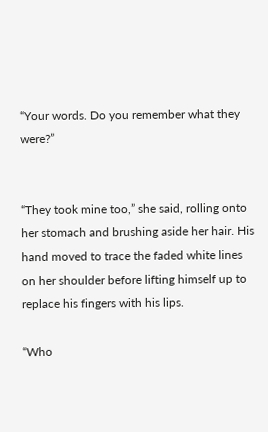“Your words. Do you remember what they were?”


“They took mine too,” she said, rolling onto her stomach and brushing aside her hair. His hand moved to trace the faded white lines on her shoulder before lifting himself up to replace his fingers with his lips.

“Who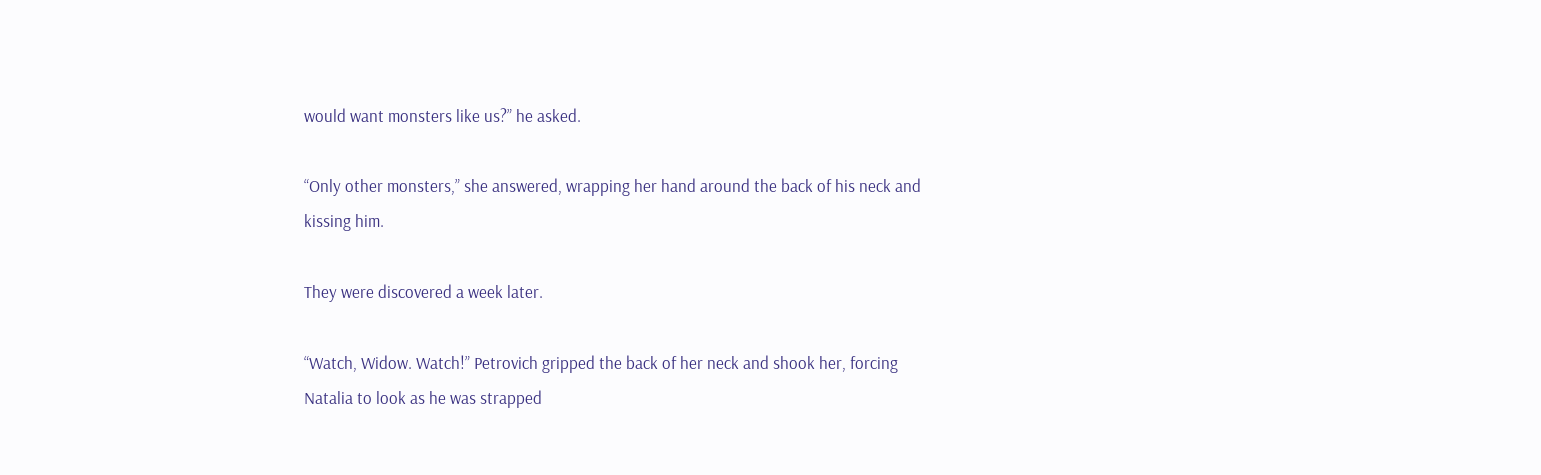would want monsters like us?” he asked.

“Only other monsters,” she answered, wrapping her hand around the back of his neck and kissing him.

They were discovered a week later.

“Watch, Widow. Watch!” Petrovich gripped the back of her neck and shook her, forcing Natalia to look as he was strapped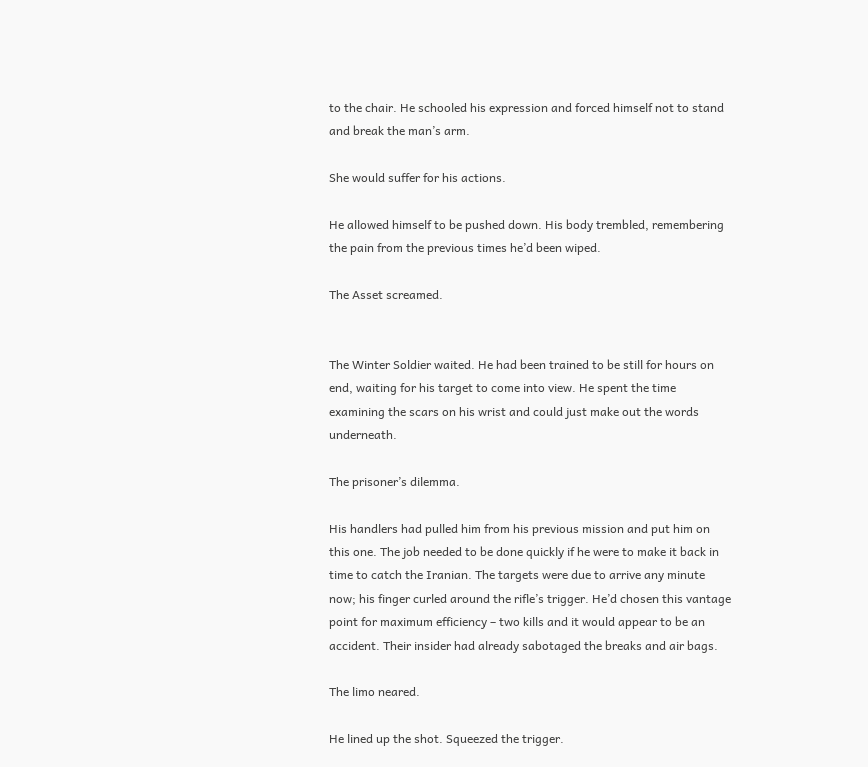to the chair. He schooled his expression and forced himself not to stand and break the man’s arm.

She would suffer for his actions.

He allowed himself to be pushed down. His body trembled, remembering the pain from the previous times he’d been wiped.

The Asset screamed.


The Winter Soldier waited. He had been trained to be still for hours on end, waiting for his target to come into view. He spent the time examining the scars on his wrist and could just make out the words underneath.

The prisoner’s dilemma.

His handlers had pulled him from his previous mission and put him on this one. The job needed to be done quickly if he were to make it back in time to catch the Iranian. The targets were due to arrive any minute now; his finger curled around the rifle’s trigger. He’d chosen this vantage point for maximum efficiency – two kills and it would appear to be an accident. Their insider had already sabotaged the breaks and air bags.

The limo neared.

He lined up the shot. Squeezed the trigger.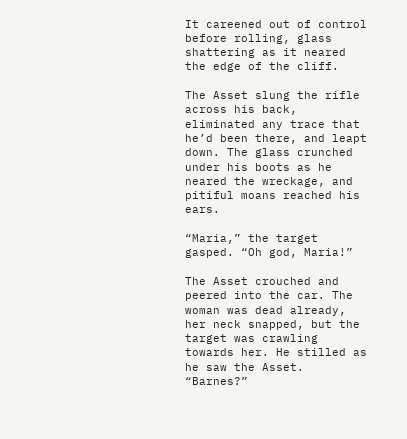It careened out of control before rolling, glass shattering as it neared the edge of the cliff.

The Asset slung the rifle across his back, eliminated any trace that he’d been there, and leapt down. The glass crunched under his boots as he neared the wreckage, and pitiful moans reached his ears.

“Maria,” the target gasped. “Oh god, Maria!”

The Asset crouched and peered into the car. The woman was dead already, her neck snapped, but the target was crawling towards her. He stilled as he saw the Asset. “Barnes?”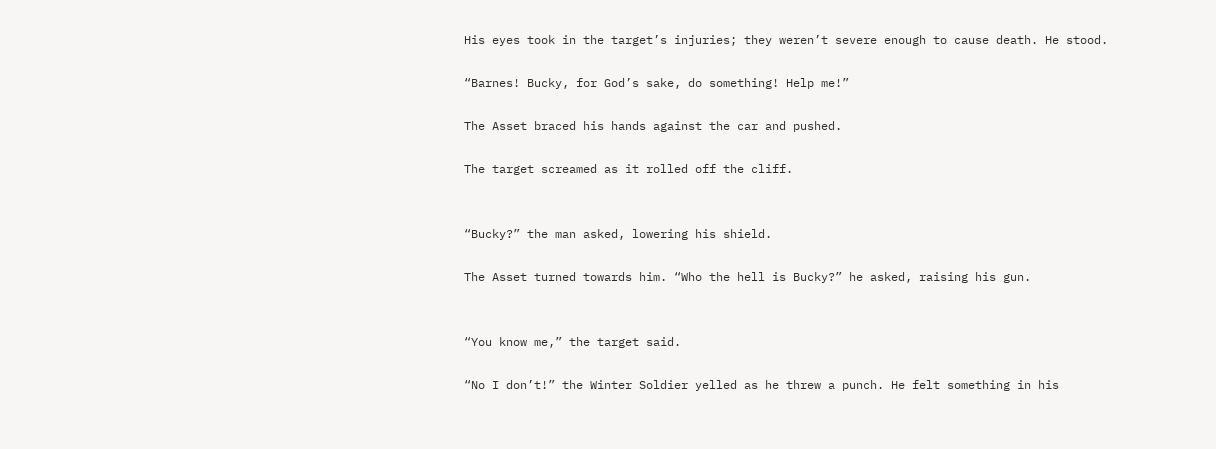His eyes took in the target’s injuries; they weren’t severe enough to cause death. He stood.

“Barnes! Bucky, for God’s sake, do something! Help me!”

The Asset braced his hands against the car and pushed.

The target screamed as it rolled off the cliff.


“Bucky?” the man asked, lowering his shield.

The Asset turned towards him. “Who the hell is Bucky?” he asked, raising his gun.


“You know me,” the target said.

“No I don’t!” the Winter Soldier yelled as he threw a punch. He felt something in his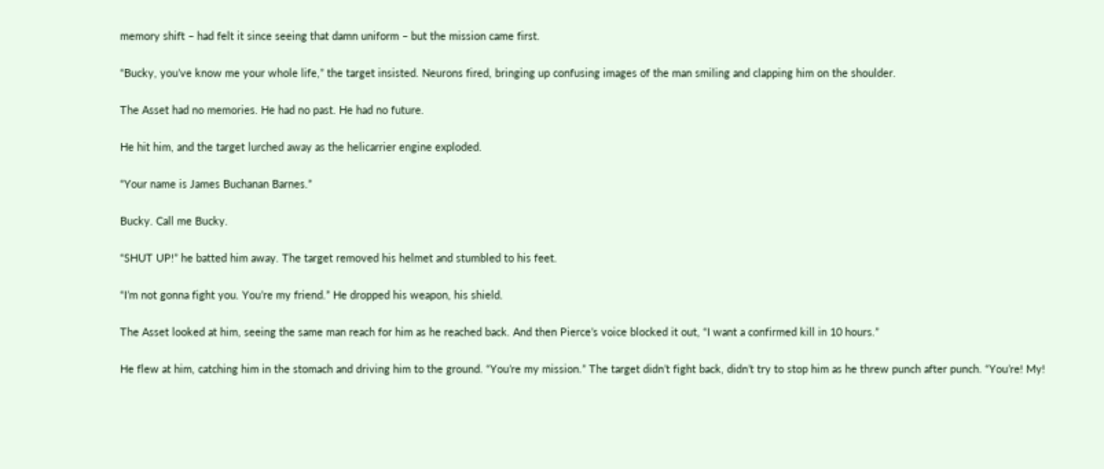memory shift – had felt it since seeing that damn uniform – but the mission came first.

“Bucky, you’ve know me your whole life,” the target insisted. Neurons fired, bringing up confusing images of the man smiling and clapping him on the shoulder.

The Asset had no memories. He had no past. He had no future.

He hit him, and the target lurched away as the helicarrier engine exploded.

“Your name is James Buchanan Barnes.”

Bucky. Call me Bucky.

“SHUT UP!” he batted him away. The target removed his helmet and stumbled to his feet.

“I’m not gonna fight you. You’re my friend.” He dropped his weapon, his shield.

The Asset looked at him, seeing the same man reach for him as he reached back. And then Pierce’s voice blocked it out, “I want a confirmed kill in 10 hours.”

He flew at him, catching him in the stomach and driving him to the ground. “You’re my mission.” The target didn’t fight back, didn’t try to stop him as he threw punch after punch. “You’re! My!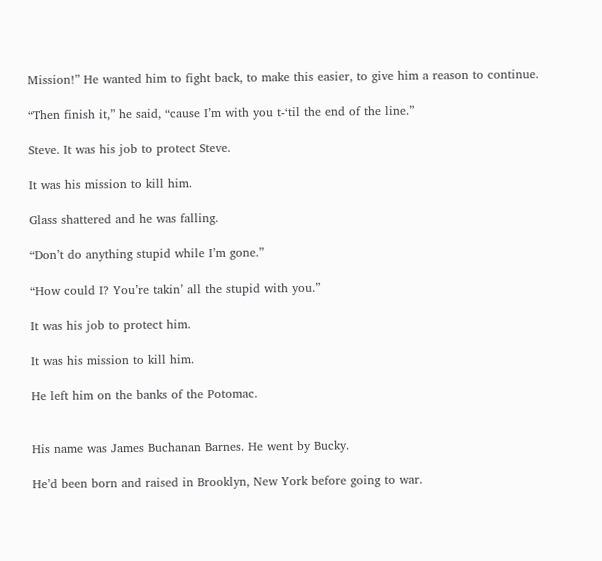Mission!” He wanted him to fight back, to make this easier, to give him a reason to continue.

“Then finish it,” he said, “cause I’m with you t-‘til the end of the line.”

Steve. It was his job to protect Steve.

It was his mission to kill him.

Glass shattered and he was falling.

“Don’t do anything stupid while I’m gone.”

“How could I? You’re takin’ all the stupid with you.”

It was his job to protect him.

It was his mission to kill him.

He left him on the banks of the Potomac.


His name was James Buchanan Barnes. He went by Bucky.

He’d been born and raised in Brooklyn, New York before going to war.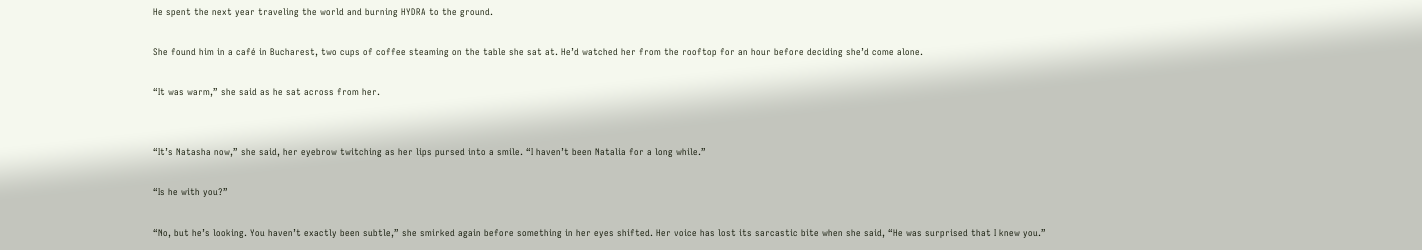He spent the next year traveling the world and burning HYDRA to the ground.

She found him in a café in Bucharest, two cups of coffee steaming on the table she sat at. He’d watched her from the rooftop for an hour before deciding she’d come alone.

“It was warm,” she said as he sat across from her.


“It’s Natasha now,” she said, her eyebrow twitching as her lips pursed into a smile. “I haven’t been Natalia for a long while.”

“Is he with you?”

“No, but he’s looking. You haven’t exactly been subtle,” she smirked again before something in her eyes shifted. Her voice has lost its sarcastic bite when she said, “He was surprised that I knew you.”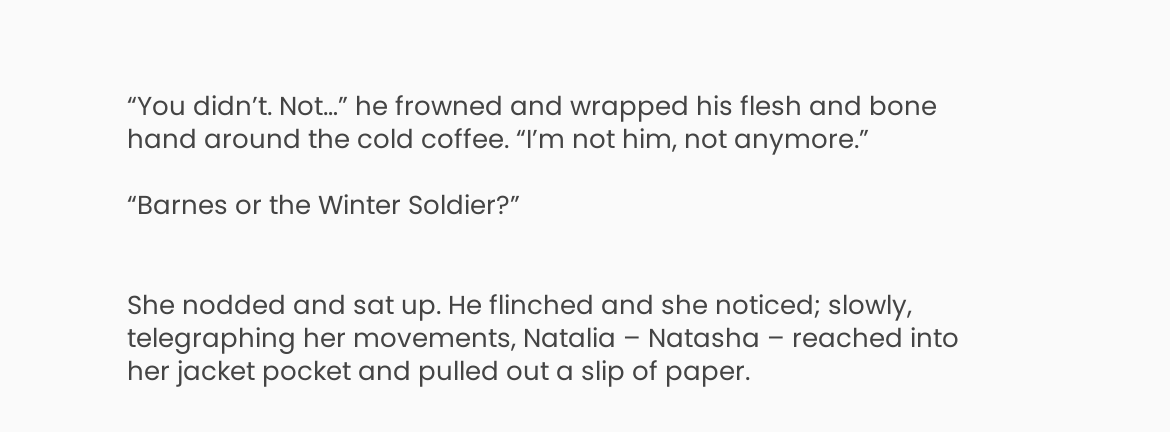“You didn’t. Not…” he frowned and wrapped his flesh and bone hand around the cold coffee. “I’m not him, not anymore.”

“Barnes or the Winter Soldier?”


She nodded and sat up. He flinched and she noticed; slowly, telegraphing her movements, Natalia – Natasha – reached into her jacket pocket and pulled out a slip of paper.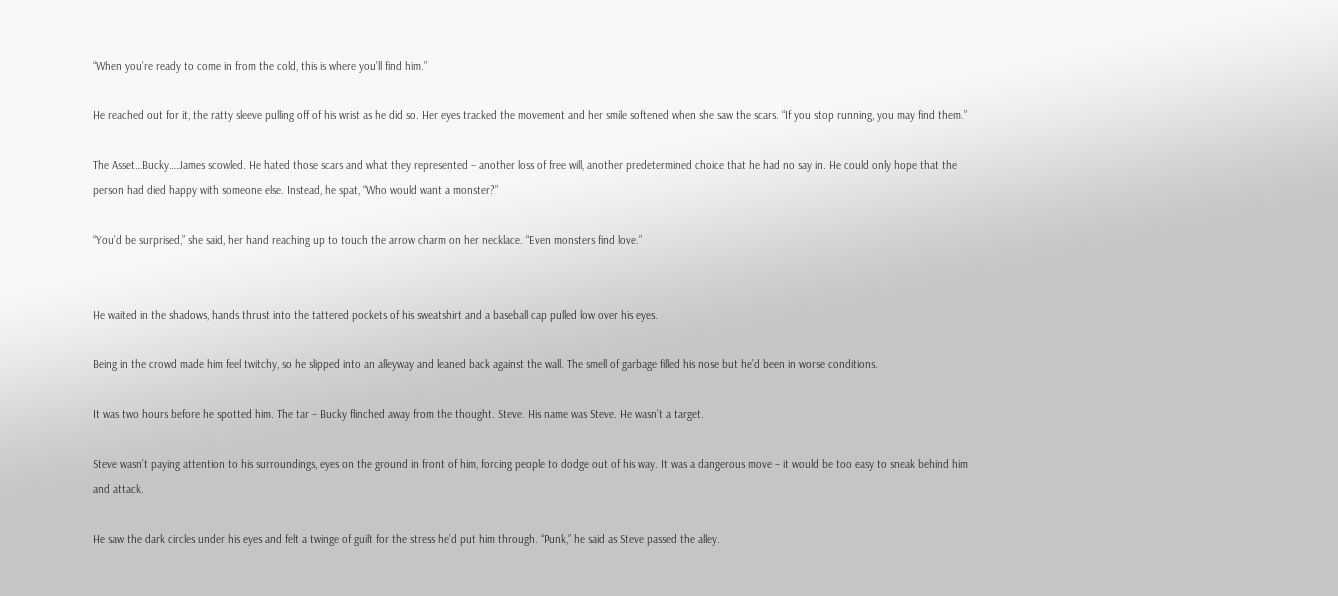“When you’re ready to come in from the cold, this is where you’ll find him.”

He reached out for it, the ratty sleeve pulling off of his wrist as he did so. Her eyes tracked the movement and her smile softened when she saw the scars. “If you stop running, you may find them.”

The Asset…Bucky….James scowled. He hated those scars and what they represented – another loss of free will, another predetermined choice that he had no say in. He could only hope that the person had died happy with someone else. Instead, he spat, “Who would want a monster?”

“You’d be surprised,” she said, her hand reaching up to touch the arrow charm on her necklace. “Even monsters find love.”


He waited in the shadows, hands thrust into the tattered pockets of his sweatshirt and a baseball cap pulled low over his eyes.

Being in the crowd made him feel twitchy, so he slipped into an alleyway and leaned back against the wall. The smell of garbage filled his nose but he’d been in worse conditions.

It was two hours before he spotted him. The tar – Bucky flinched away from the thought. Steve. His name was Steve. He wasn’t a target.

Steve wasn’t paying attention to his surroundings, eyes on the ground in front of him, forcing people to dodge out of his way. It was a dangerous move – it would be too easy to sneak behind him and attack.

He saw the dark circles under his eyes and felt a twinge of guilt for the stress he’d put him through. “Punk,” he said as Steve passed the alley.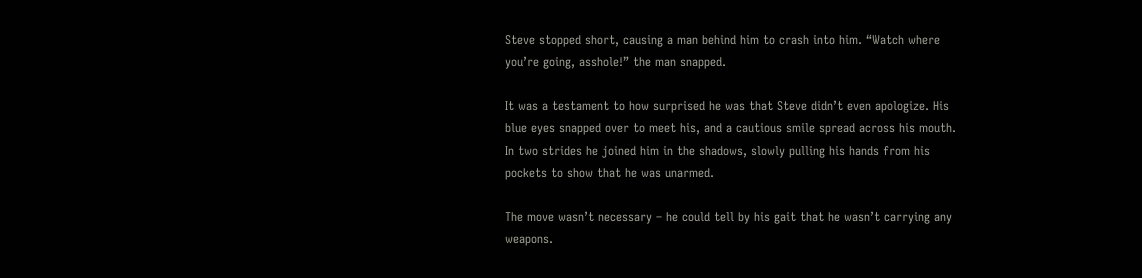Steve stopped short, causing a man behind him to crash into him. “Watch where you’re going, asshole!” the man snapped.

It was a testament to how surprised he was that Steve didn’t even apologize. His blue eyes snapped over to meet his, and a cautious smile spread across his mouth. In two strides he joined him in the shadows, slowly pulling his hands from his pockets to show that he was unarmed.

The move wasn’t necessary – he could tell by his gait that he wasn’t carrying any weapons.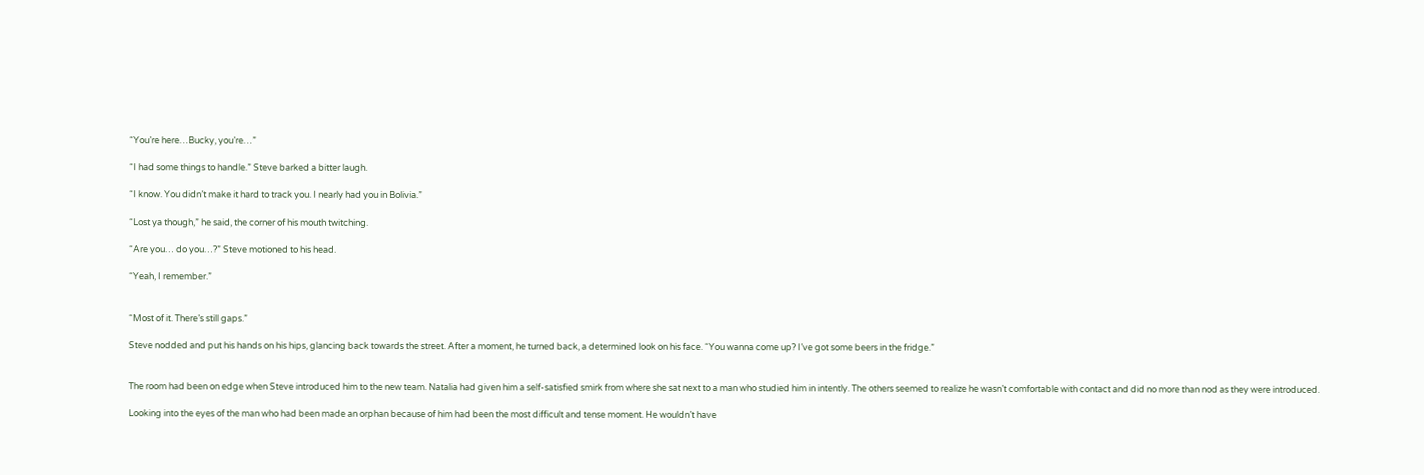“You’re here…Bucky, you’re…”

“I had some things to handle.” Steve barked a bitter laugh.

“I know. You didn’t make it hard to track you. I nearly had you in Bolivia.”

“Lost ya though,” he said, the corner of his mouth twitching.

“Are you… do you…?” Steve motioned to his head.

“Yeah, I remember.”


“Most of it. There’s still gaps.”

Steve nodded and put his hands on his hips, glancing back towards the street. After a moment, he turned back, a determined look on his face. “You wanna come up? I’ve got some beers in the fridge.”


The room had been on edge when Steve introduced him to the new team. Natalia had given him a self-satisfied smirk from where she sat next to a man who studied him in intently. The others seemed to realize he wasn’t comfortable with contact and did no more than nod as they were introduced.

Looking into the eyes of the man who had been made an orphan because of him had been the most difficult and tense moment. He wouldn’t have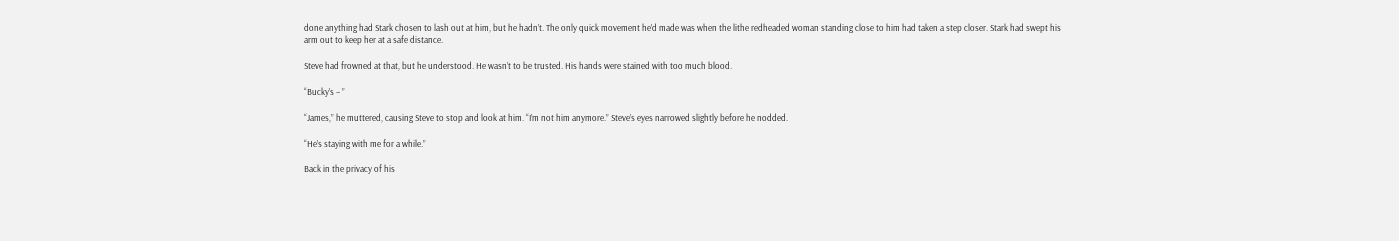done anything had Stark chosen to lash out at him, but he hadn’t. The only quick movement he’d made was when the lithe redheaded woman standing close to him had taken a step closer. Stark had swept his arm out to keep her at a safe distance.

Steve had frowned at that, but he understood. He wasn’t to be trusted. His hands were stained with too much blood.

“Bucky’s – ”

“James,” he muttered, causing Steve to stop and look at him. “I’m not him anymore.” Steve’s eyes narrowed slightly before he nodded.

“He’s staying with me for a while.”

Back in the privacy of his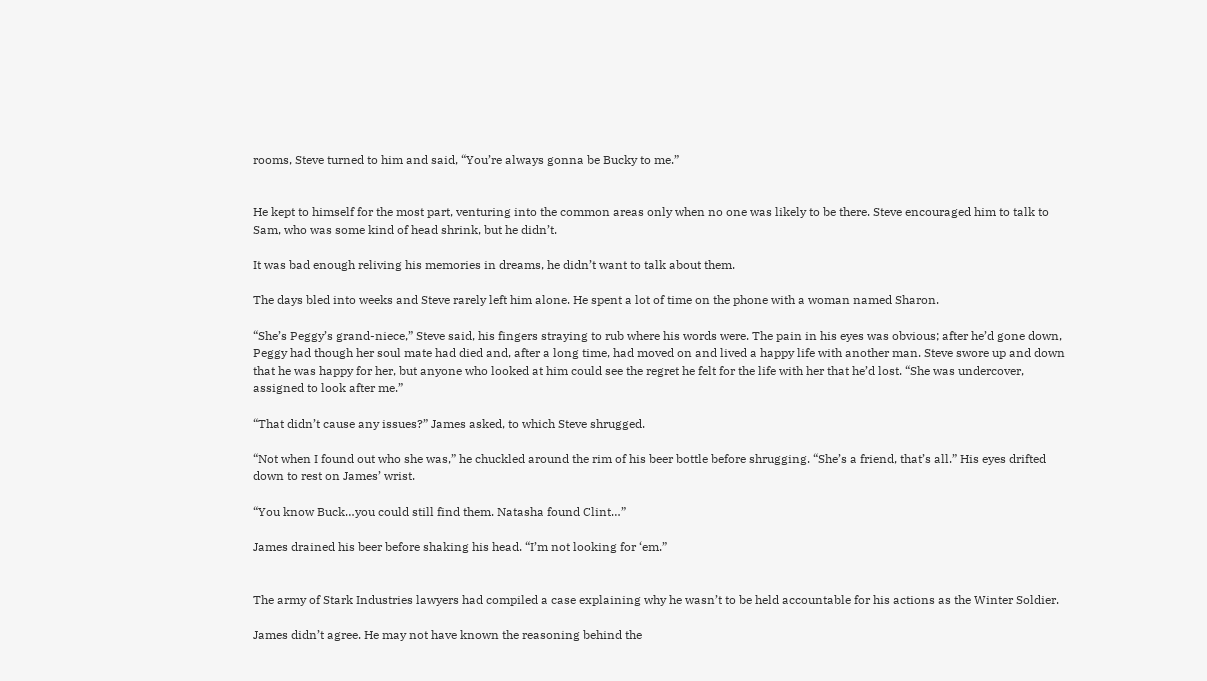rooms, Steve turned to him and said, “You’re always gonna be Bucky to me.”


He kept to himself for the most part, venturing into the common areas only when no one was likely to be there. Steve encouraged him to talk to Sam, who was some kind of head shrink, but he didn’t.

It was bad enough reliving his memories in dreams, he didn’t want to talk about them.

The days bled into weeks and Steve rarely left him alone. He spent a lot of time on the phone with a woman named Sharon.

“She’s Peggy’s grand-niece,” Steve said, his fingers straying to rub where his words were. The pain in his eyes was obvious; after he’d gone down, Peggy had though her soul mate had died and, after a long time, had moved on and lived a happy life with another man. Steve swore up and down that he was happy for her, but anyone who looked at him could see the regret he felt for the life with her that he’d lost. “She was undercover, assigned to look after me.”

“That didn’t cause any issues?” James asked, to which Steve shrugged.

“Not when I found out who she was,” he chuckled around the rim of his beer bottle before shrugging. “She’s a friend, that’s all.” His eyes drifted down to rest on James’ wrist.

“You know Buck…you could still find them. Natasha found Clint…”

James drained his beer before shaking his head. “I’m not looking for ‘em.”


The army of Stark Industries lawyers had compiled a case explaining why he wasn’t to be held accountable for his actions as the Winter Soldier.

James didn’t agree. He may not have known the reasoning behind the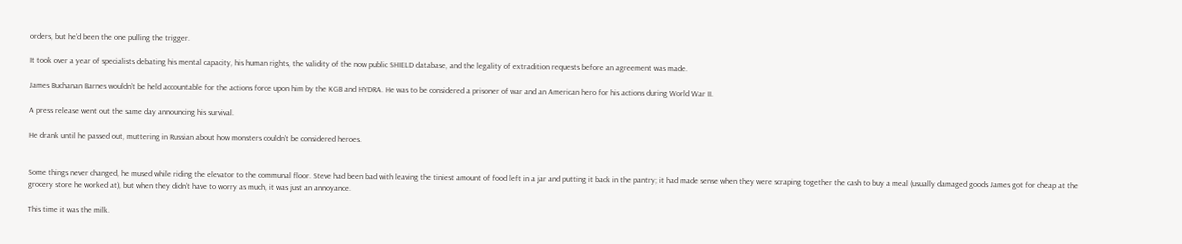orders, but he’d been the one pulling the trigger.

It took over a year of specialists debating his mental capacity, his human rights, the validity of the now public SHIELD database, and the legality of extradition requests before an agreement was made.

James Buchanan Barnes wouldn’t be held accountable for the actions force upon him by the KGB and HYDRA. He was to be considered a prisoner of war and an American hero for his actions during World War II.

A press release went out the same day announcing his survival.

He drank until he passed out, muttering in Russian about how monsters couldn’t be considered heroes.


Some things never changed, he mused while riding the elevator to the communal floor. Steve had been bad with leaving the tiniest amount of food left in a jar and putting it back in the pantry; it had made sense when they were scraping together the cash to buy a meal (usually damaged goods James got for cheap at the grocery store he worked at), but when they didn’t have to worry as much, it was just an annoyance.

This time it was the milk.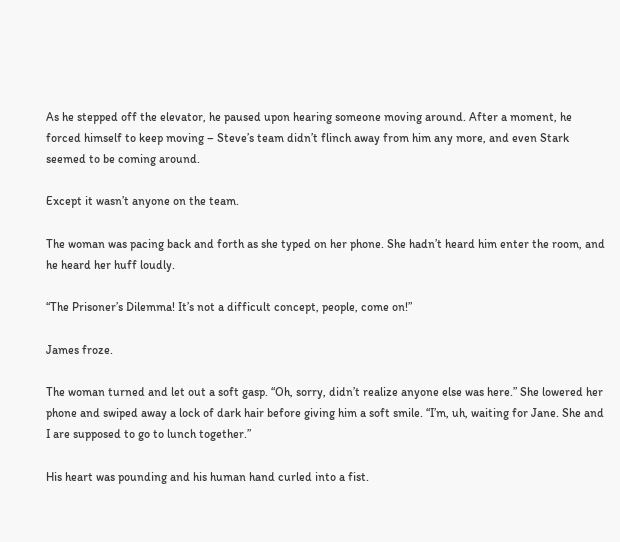As he stepped off the elevator, he paused upon hearing someone moving around. After a moment, he forced himself to keep moving – Steve’s team didn’t flinch away from him any more, and even Stark seemed to be coming around.

Except it wasn’t anyone on the team.

The woman was pacing back and forth as she typed on her phone. She hadn’t heard him enter the room, and he heard her huff loudly.

“The Prisoner’s Dilemma! It’s not a difficult concept, people, come on!”

James froze.

The woman turned and let out a soft gasp. “Oh, sorry, didn’t realize anyone else was here.” She lowered her phone and swiped away a lock of dark hair before giving him a soft smile. “I’m, uh, waiting for Jane. She and I are supposed to go to lunch together.”

His heart was pounding and his human hand curled into a fist.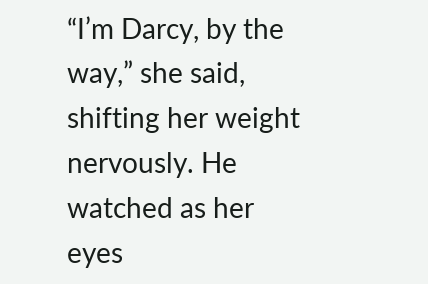“I’m Darcy, by the way,” she said, shifting her weight nervously. He watched as her eyes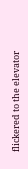flickered to the elevator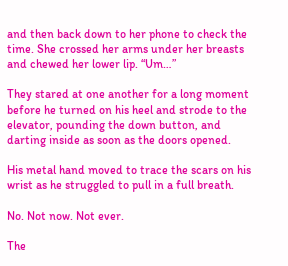and then back down to her phone to check the time. She crossed her arms under her breasts and chewed her lower lip. “Um…”

They stared at one another for a long moment before he turned on his heel and strode to the elevator, pounding the down button, and darting inside as soon as the doors opened.

His metal hand moved to trace the scars on his wrist as he struggled to pull in a full breath.

No. Not now. Not ever.

The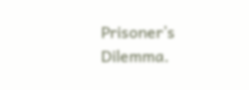Prisoner’s Dilemma.